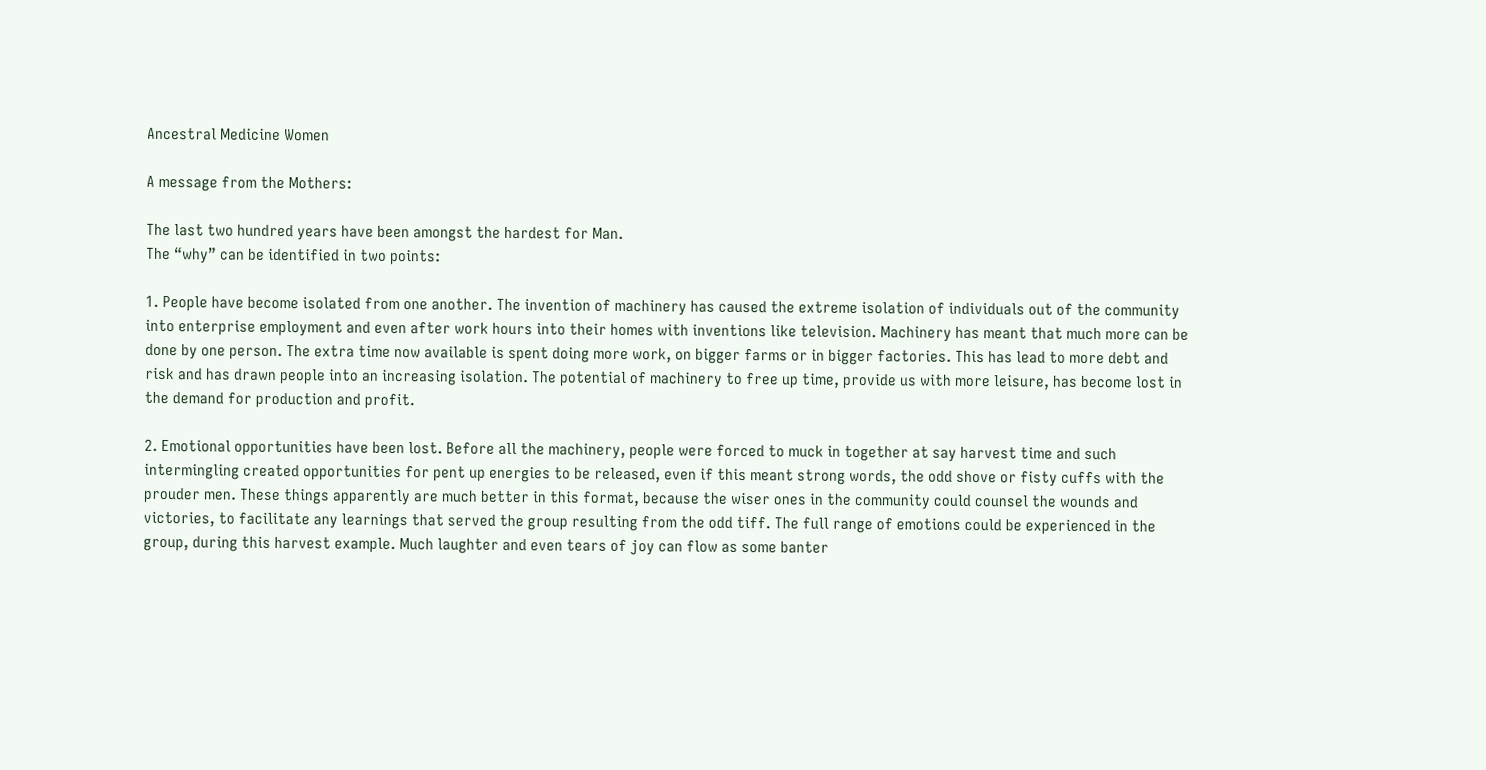Ancestral Medicine Women

A message from the Mothers:

The last two hundred years have been amongst the hardest for Man.
The “why” can be identified in two points:

1. People have become isolated from one another. The invention of machinery has caused the extreme isolation of individuals out of the community into enterprise employment and even after work hours into their homes with inventions like television. Machinery has meant that much more can be done by one person. The extra time now available is spent doing more work, on bigger farms or in bigger factories. This has lead to more debt and risk and has drawn people into an increasing isolation. The potential of machinery to free up time, provide us with more leisure, has become lost in the demand for production and profit.

2. Emotional opportunities have been lost. Before all the machinery, people were forced to muck in together at say harvest time and such intermingling created opportunities for pent up energies to be released, even if this meant strong words, the odd shove or fisty cuffs with the prouder men. These things apparently are much better in this format, because the wiser ones in the community could counsel the wounds and victories, to facilitate any learnings that served the group resulting from the odd tiff. The full range of emotions could be experienced in the group, during this harvest example. Much laughter and even tears of joy can flow as some banter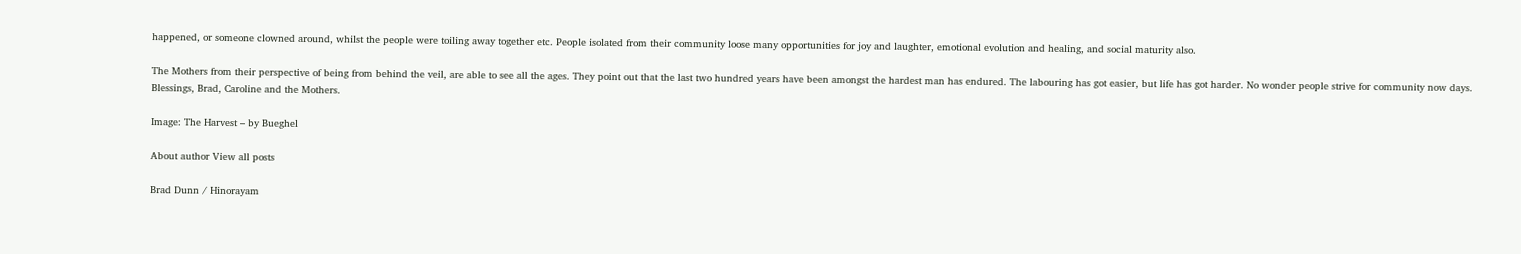happened, or someone clowned around, whilst the people were toiling away together etc. People isolated from their community loose many opportunities for joy and laughter, emotional evolution and healing, and social maturity also.

The Mothers from their perspective of being from behind the veil, are able to see all the ages. They point out that the last two hundred years have been amongst the hardest man has endured. The labouring has got easier, but life has got harder. No wonder people strive for community now days.
Blessings, Brad, Caroline and the Mothers.

Image: The Harvest – by Bueghel

About author View all posts

Brad Dunn / Hinorayam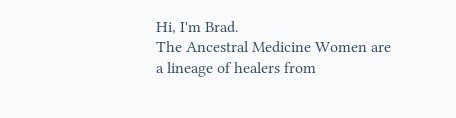Hi, I'm Brad.
The Ancestral Medicine Women are a lineage of healers from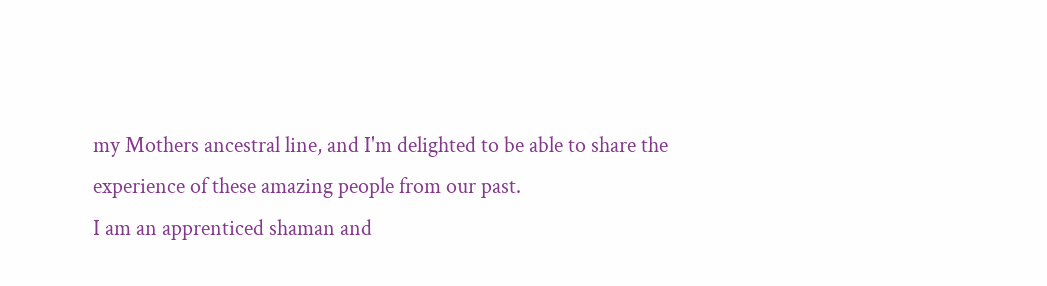my Mothers ancestral line, and I'm delighted to be able to share the experience of these amazing people from our past.
I am an apprenticed shaman and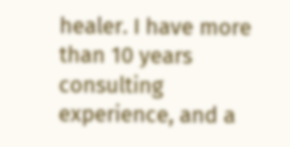healer. I have more than 10 years consulting experience, and a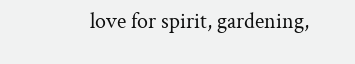love for spirit, gardening,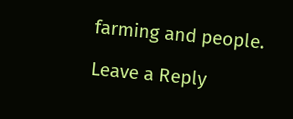farming and people.

Leave a Reply